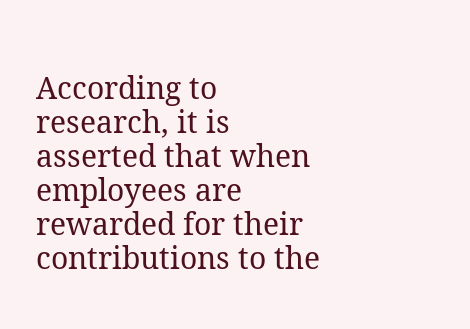According to research, it is asserted that when employees are rewarded for their contributions to the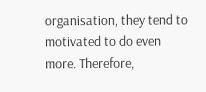organisation, they tend to motivated to do even more. Therefore,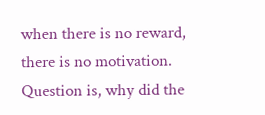when there is no reward, there is no motivation. Question is, why did the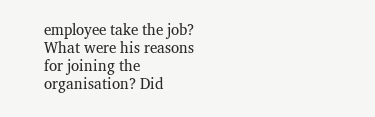employee take the job? What were his reasons for joining the organisation? Did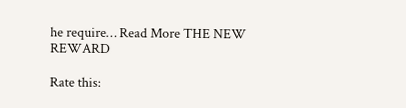he require… Read More THE NEW REWARD

Rate this: